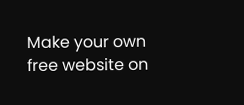Make your own free website on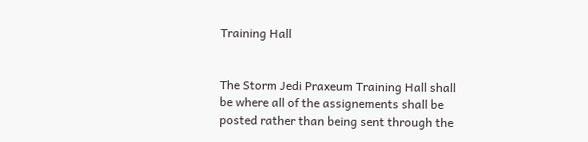Training Hall


The Storm Jedi Praxeum Training Hall shall be where all of the assignements shall be posted rather than being sent through the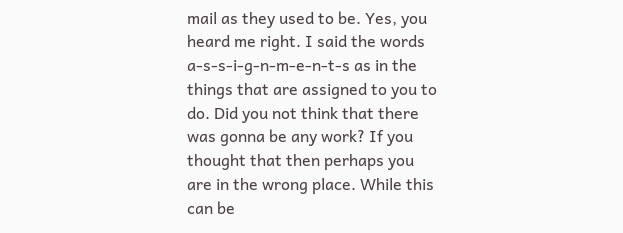mail as they used to be. Yes, you heard me right. I said the words a-s-s-i-g-n-m-e-n-t-s as in the things that are assigned to you to do. Did you not think that there was gonna be any work? If you thought that then perhaps you are in the wrong place. While this can be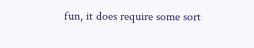fun, it does require some sort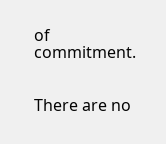of commitment.


There are no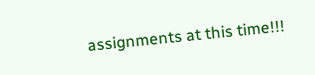assignments at this time!!!